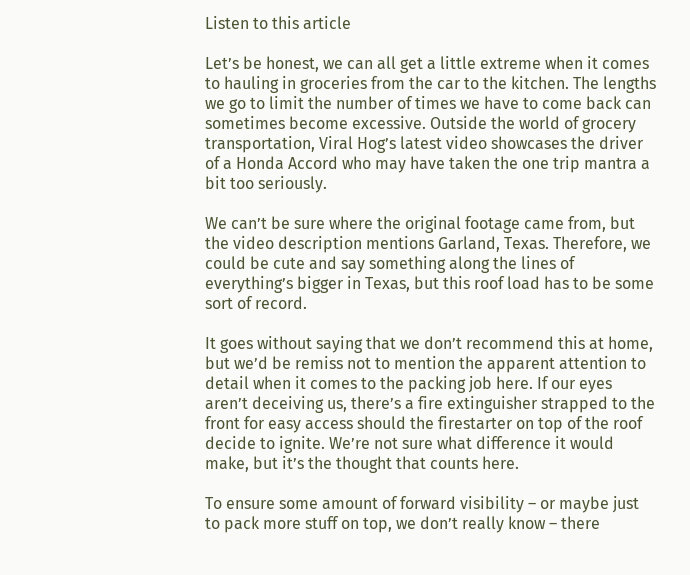Listen to this article

Let’s be honest, we can all get a little extreme when it comes to hauling in groceries from the car to the kitchen. The lengths we go to limit the number of times we have to come back can sometimes become excessive. Outside the world of grocery transportation, Viral Hog’s latest video showcases the driver of a Honda Accord who may have taken the one trip mantra a bit too seriously.

We can’t be sure where the original footage came from, but the video description mentions Garland, Texas. Therefore, we could be cute and say something along the lines of everything’s bigger in Texas, but this roof load has to be some sort of record.

It goes without saying that we don’t recommend this at home, but we’d be remiss not to mention the apparent attention to detail when it comes to the packing job here. If our eyes aren’t deceiving us, there’s a fire extinguisher strapped to the front for easy access should the firestarter on top of the roof decide to ignite. We’re not sure what difference it would make, but it’s the thought that counts here.

To ensure some amount of forward visibility – or maybe just to pack more stuff on top, we don’t really know – there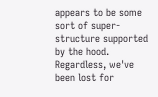appears to be some sort of super-structure supported by the hood. Regardless, we've been lost for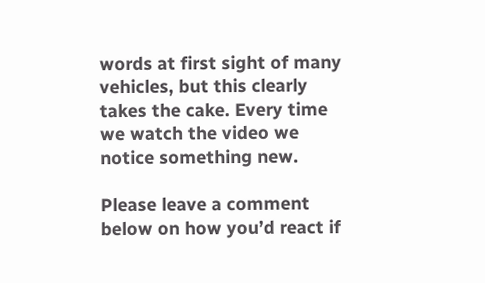words at first sight of many vehicles, but this clearly takes the cake. Every time we watch the video we notice something new.

Please leave a comment below on how you’d react if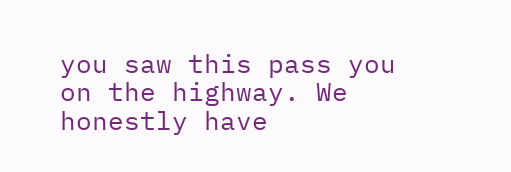you saw this pass you on the highway. We honestly have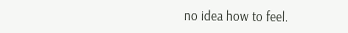no idea how to feel.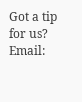Got a tip for us? Email: